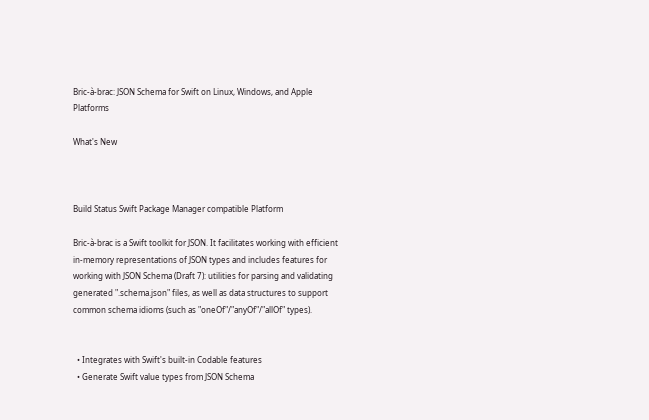Bric-à-brac: JSON Schema for Swift on Linux, Windows, and Apple Platforms

What's New



Build Status Swift Package Manager compatible Platform

Bric-à-brac is a Swift toolkit for JSON. It facilitates working with efficient in-memory representations of JSON types and includes features for working with JSON Schema (Draft 7): utilities for parsing and validating generated ".schema.json" files, as well as data structures to support common schema idioms (such as "oneOf"/"anyOf"/"allOf" types).


  • Integrates with Swift's built-in Codable features
  • Generate Swift value types from JSON Schema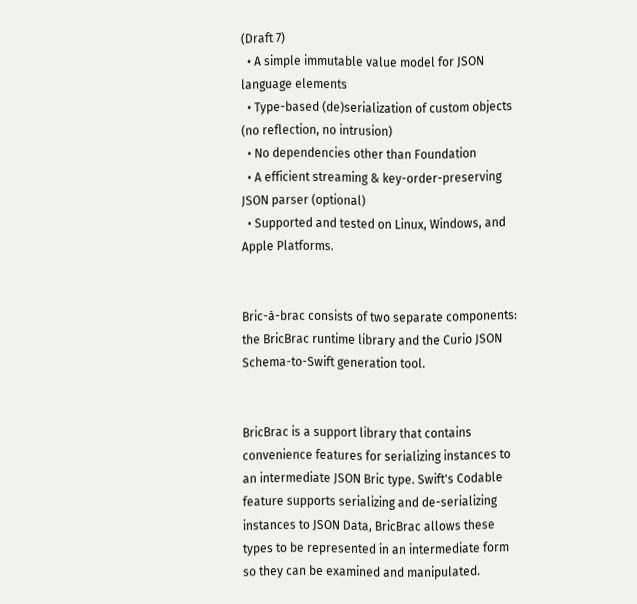(Draft 7)
  • A simple immutable value model for JSON language elements
  • Type-based (de)serialization of custom objects (no reflection, no intrusion)
  • No dependencies other than Foundation
  • A efficient streaming & key-order-preserving JSON parser (optional)
  • Supported and tested on Linux, Windows, and Apple Platforms.


Bric-à-brac consists of two separate components: the BricBrac runtime library and the Curio JSON Schema-to-Swift generation tool.


BricBrac is a support library that contains convenience features for serializing instances to an intermediate JSON Bric type. Swift's Codable feature supports serializing and de-serializing instances to JSON Data, BricBrac allows these types to be represented in an intermediate form so they can be examined and manipulated.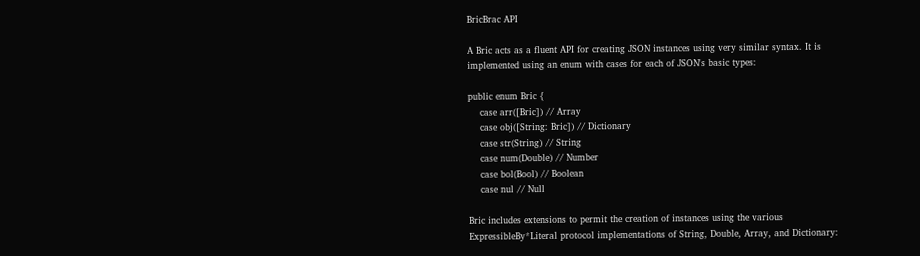BricBrac API

A Bric acts as a fluent API for creating JSON instances using very similar syntax. It is implemented using an enum with cases for each of JSON's basic types:

public enum Bric {
    case arr([Bric]) // Array
    case obj([String: Bric]) // Dictionary
    case str(String) // String
    case num(Double) // Number
    case bol(Bool) // Boolean
    case nul // Null

Bric includes extensions to permit the creation of instances using the various ExpressibleBy*Literal protocol implementations of String, Double, Array, and Dictionary: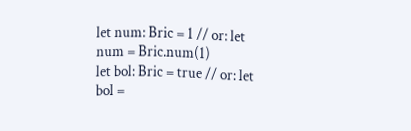let num: Bric = 1 // or: let num = Bric.num(1)
let bol: Bric = true // or: let bol =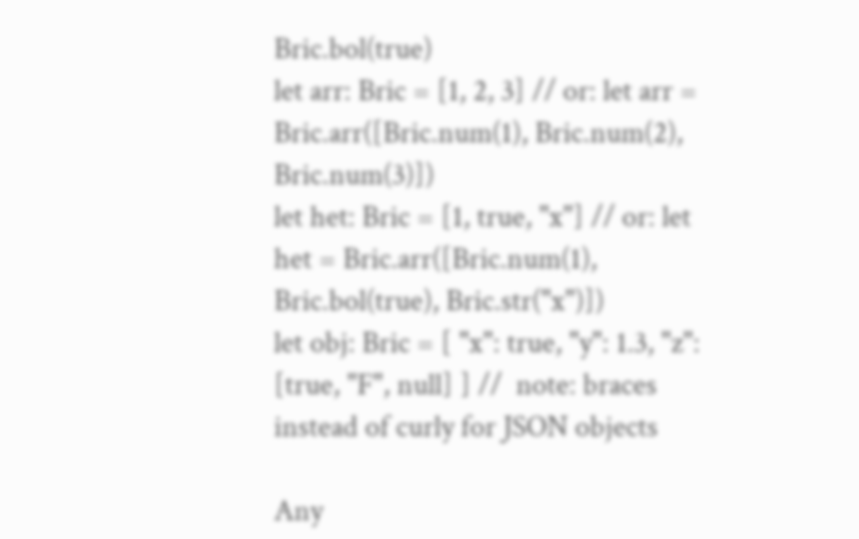Bric.bol(true)
let arr: Bric = [1, 2, 3] // or: let arr = Bric.arr([Bric.num(1), Bric.num(2), Bric.num(3)])
let het: Bric = [1, true, "x"] // or: let het = Bric.arr([Bric.num(1), Bric.bol(true), Bric.str("x")])
let obj: Bric = [ "x": true, "y": 1.3, "z": [true, "F", null] ] //  note: braces instead of curly for JSON objects

Any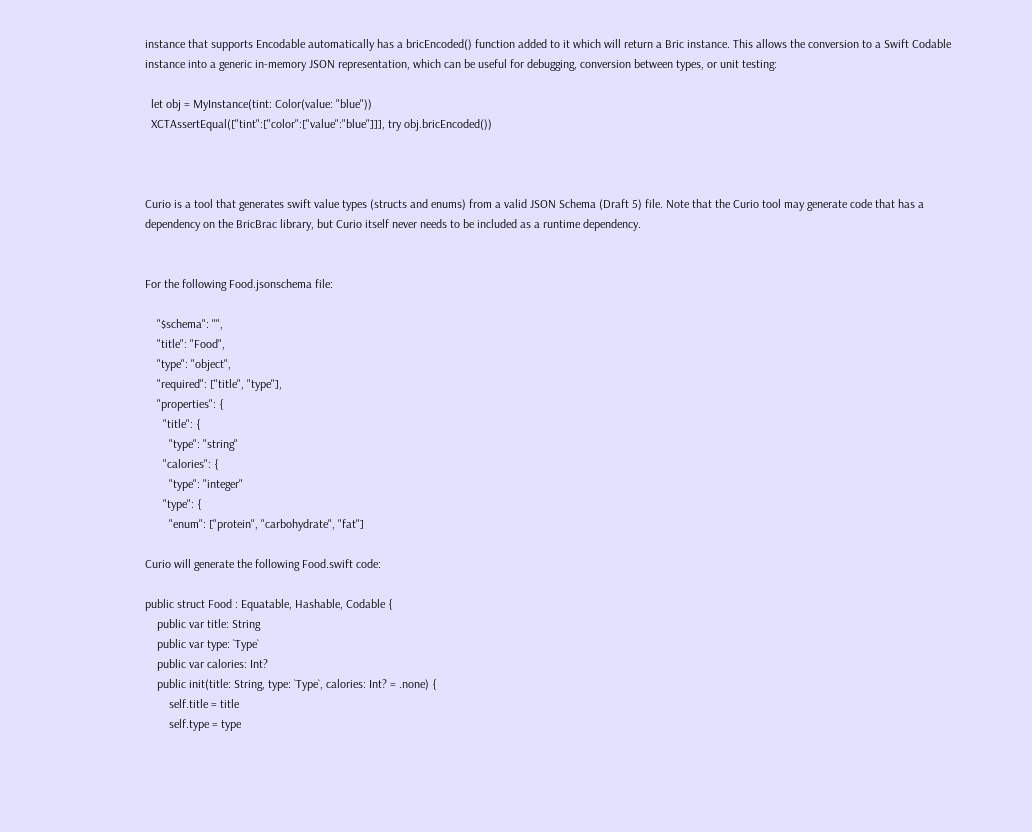instance that supports Encodable automatically has a bricEncoded() function added to it which will return a Bric instance. This allows the conversion to a Swift Codable instance into a generic in-memory JSON representation, which can be useful for debugging, conversion between types, or unit testing:

  let obj = MyInstance(tint: Color(value: "blue"))
  XCTAssertEqual(["tint":["color":["value":"blue"]]], try obj.bricEncoded())



Curio is a tool that generates swift value types (structs and enums) from a valid JSON Schema (Draft 5) file. Note that the Curio tool may generate code that has a dependency on the BricBrac library, but Curio itself never needs to be included as a runtime dependency.


For the following Food.jsonschema file:

    "$schema": "",
    "title": "Food",
    "type": "object",
    "required": ["title", "type"],
    "properties": {
      "title": {
        "type": "string"
      "calories": {
        "type": "integer"
      "type": {
        "enum": ["protein", "carbohydrate", "fat"]

Curio will generate the following Food.swift code:

public struct Food : Equatable, Hashable, Codable {
    public var title: String
    public var type: `Type`
    public var calories: Int?
    public init(title: String, type: `Type`, calories: Int? = .none) {
        self.title = title
        self.type = type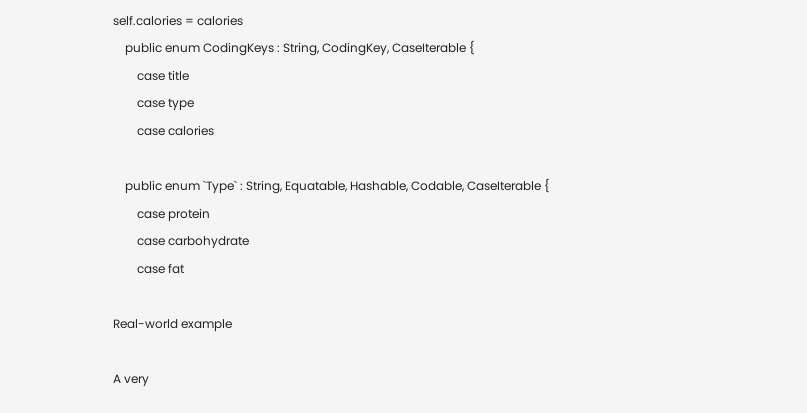self.calories = calories
    public enum CodingKeys : String, CodingKey, CaseIterable {
        case title
        case type
        case calories

    public enum `Type` : String, Equatable, Hashable, Codable, CaseIterable {
        case protein
        case carbohydrate
        case fat

Real-world example

A very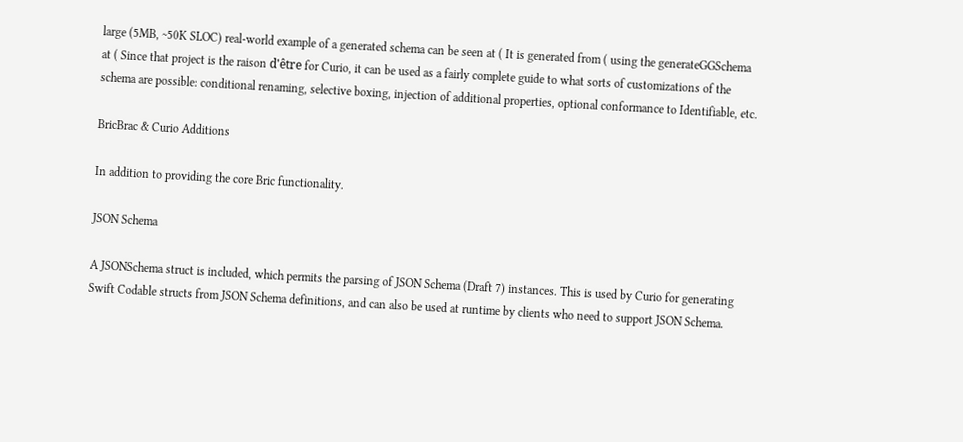large (5MB, ~50K SLOC) real-world example of a generated schema can be seen at ( It is generated from ( using the generateGGSchema at ( Since that project is the raison d'être for Curio, it can be used as a fairly complete guide to what sorts of customizations of the schema are possible: conditional renaming, selective boxing, injection of additional properties, optional conformance to Identifiable, etc.

BricBrac & Curio Additions

In addition to providing the core Bric functionality.

JSON Schema

A JSONSchema struct is included, which permits the parsing of JSON Schema (Draft 7) instances. This is used by Curio for generating Swift Codable structs from JSON Schema definitions, and can also be used at runtime by clients who need to support JSON Schema.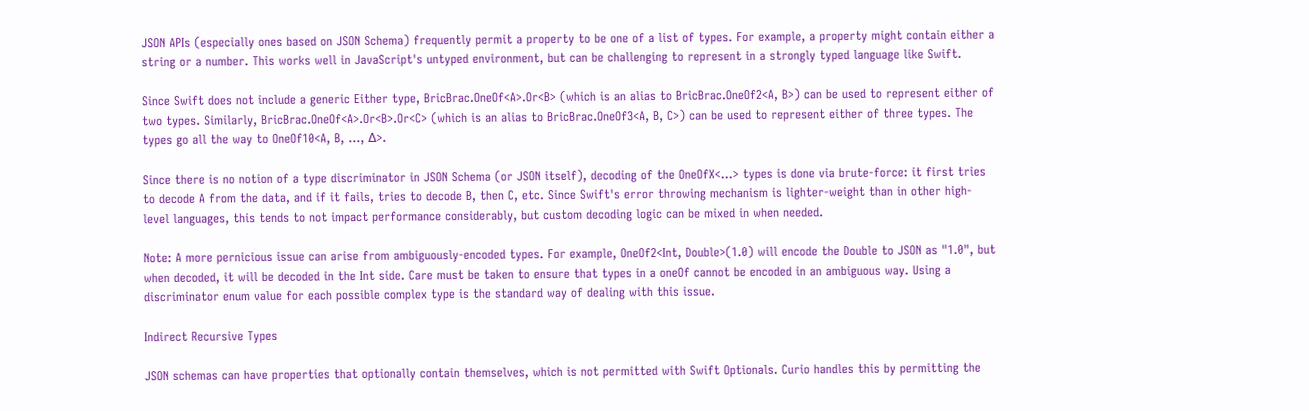JSON APIs (especially ones based on JSON Schema) frequently permit a property to be one of a list of types. For example, a property might contain either a string or a number. This works well in JavaScript's untyped environment, but can be challenging to represent in a strongly typed language like Swift.

Since Swift does not include a generic Either type, BricBrac.OneOf<A>.Or<B> (which is an alias to BricBrac.OneOf2<A, B>) can be used to represent either of two types. Similarly, BricBrac.OneOf<A>.Or<B>.Or<C> (which is an alias to BricBrac.OneOf3<A, B, C>) can be used to represent either of three types. The types go all the way to OneOf10<A, B, …, ∆>.

Since there is no notion of a type discriminator in JSON Schema (or JSON itself), decoding of the OneOfX<…> types is done via brute-force: it first tries to decode A from the data, and if it fails, tries to decode B, then C, etc. Since Swift's error throwing mechanism is lighter-weight than in other high-level languages, this tends to not impact performance considerably, but custom decoding logic can be mixed in when needed.

Note: A more pernicious issue can arise from ambiguously-encoded types. For example, OneOf2<Int, Double>(1.0) will encode the Double to JSON as "1.0", but when decoded, it will be decoded in the Int side. Care must be taken to ensure that types in a oneOf cannot be encoded in an ambiguous way. Using a discriminator enum value for each possible complex type is the standard way of dealing with this issue.

Indirect Recursive Types

JSON schemas can have properties that optionally contain themselves, which is not permitted with Swift Optionals. Curio handles this by permitting the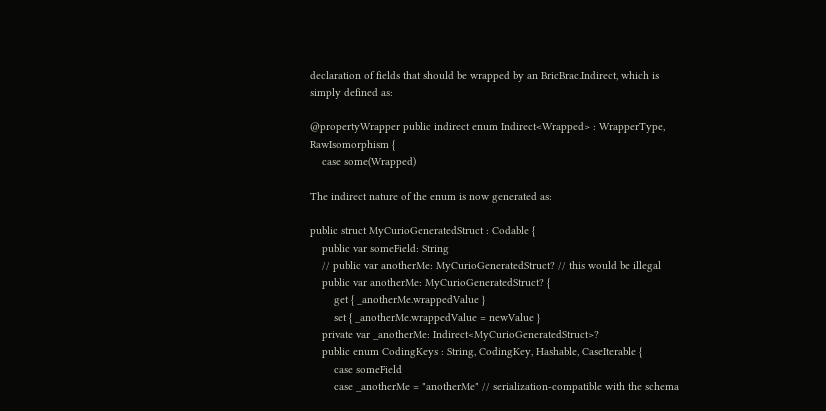declaration of fields that should be wrapped by an BricBrac.Indirect, which is simply defined as:

@propertyWrapper public indirect enum Indirect<Wrapped> : WrapperType, RawIsomorphism {
    case some(Wrapped)

The indirect nature of the enum is now generated as:

public struct MyCurioGeneratedStruct : Codable {
    public var someField: String
    // public var anotherMe: MyCurioGeneratedStruct? // this would be illegal
    public var anotherMe: MyCurioGeneratedStruct? {
        get { _anotherMe.wrappedValue }
        set { _anotherMe.wrappedValue = newValue }
    private var _anotherMe: Indirect<MyCurioGeneratedStruct>?
    public enum CodingKeys : String, CodingKey, Hashable, CaseIterable {
        case someField
        case _anotherMe = "anotherMe" // serialization-compatible with the schema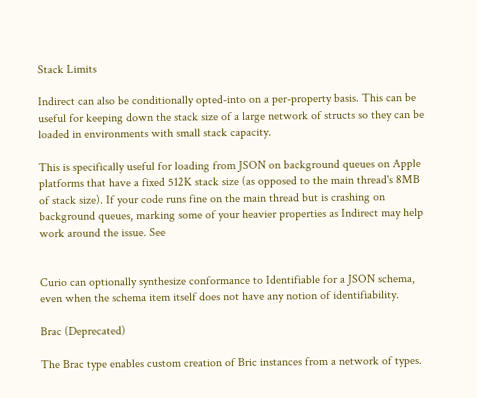Stack Limits

Indirect can also be conditionally opted-into on a per-property basis. This can be useful for keeping down the stack size of a large network of structs so they can be loaded in environments with small stack capacity.

This is specifically useful for loading from JSON on background queues on Apple platforms that have a fixed 512K stack size (as opposed to the main thread's 8MB of stack size). If your code runs fine on the main thread but is crashing on background queues, marking some of your heavier properties as Indirect may help work around the issue. See


Curio can optionally synthesize conformance to Identifiable for a JSON schema, even when the schema item itself does not have any notion of identifiability.

Brac (Deprecated)

The Brac type enables custom creation of Bric instances from a network of types.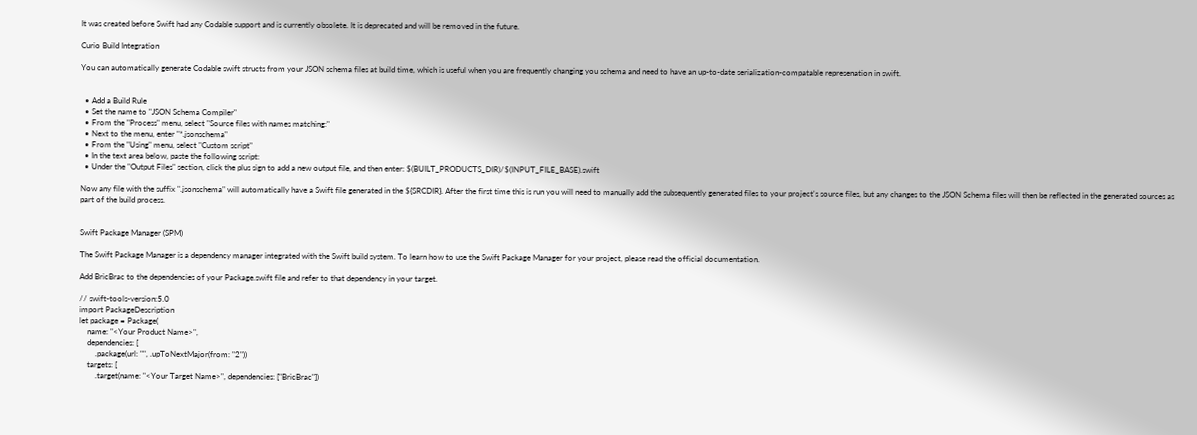It was created before Swift had any Codable support and is currently obsolete. It is deprecated and will be removed in the future.

Curio Build Integration

You can automatically generate Codable swift structs from your JSON schema files at build time, which is useful when you are frequently changing you schema and need to have an up-to-date serialization-compatable represenation in swift.


  • Add a Build Rule
  • Set the name to "JSON Schema Compiler"
  • From the "Process" menu, select "Source files with names matching:"
  • Next to the menu, enter "*.jsonschema"
  • From the "Using" menu, select "Custom script"
  • In the text area below, paste the following script:
  • Under the "Output Files" section, click the plus sign to add a new output file, and then enter: $(BUILT_PRODUCTS_DIR)/$(INPUT_FILE_BASE).swift

Now any file with the suffix ".jsonschema" will automatically have a Swift file generated in the ${SRCDIR}. After the first time this is run you will need to manually add the subsequently generated files to your project's source files, but any changes to the JSON Schema files will then be reflected in the generated sources as part of the build process.


Swift Package Manager (SPM)

The Swift Package Manager is a dependency manager integrated with the Swift build system. To learn how to use the Swift Package Manager for your project, please read the official documentation.

Add BricBrac to the dependencies of your Package.swift file and refer to that dependency in your target.

// swift-tools-version:5.0
import PackageDescription
let package = Package(
    name: "<Your Product Name>",
    dependencies: [
        .package(url: "", .upToNextMajor(from: "2"))
    targets: [
        .target(name: "<Your Target Name>", dependencies: ["BricBrac"])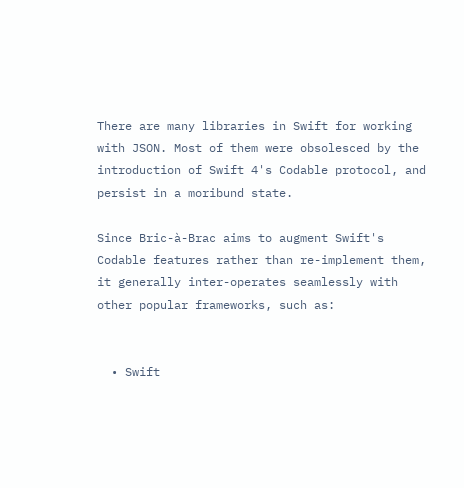There are many libraries in Swift for working with JSON. Most of them were obsolesced by the introduction of Swift 4's Codable protocol, and persist in a moribund state.

Since Bric-à-Brac aims to augment Swift's Codable features rather than re-implement them, it generally inter-operates seamlessly with other popular frameworks, such as:


  • Swift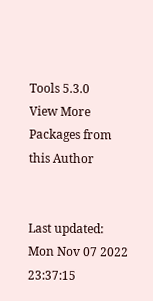Tools 5.3.0
View More Packages from this Author


Last updated: Mon Nov 07 2022 23:37:15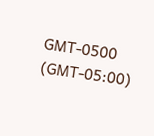GMT-0500 (GMT-05:00)